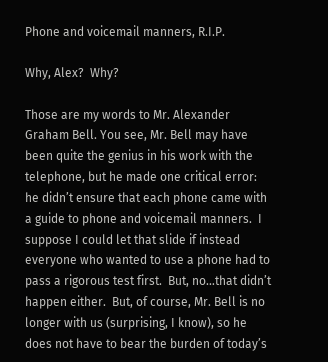Phone and voicemail manners, R.I.P.

Why, Alex?  Why?

Those are my words to Mr. Alexander Graham Bell. You see, Mr. Bell may have been quite the genius in his work with the telephone, but he made one critical error: he didn’t ensure that each phone came with a guide to phone and voicemail manners.  I suppose I could let that slide if instead everyone who wanted to use a phone had to pass a rigorous test first.  But, no…that didn’t happen either.  But, of course, Mr. Bell is no longer with us (surprising, I know), so he does not have to bear the burden of today’s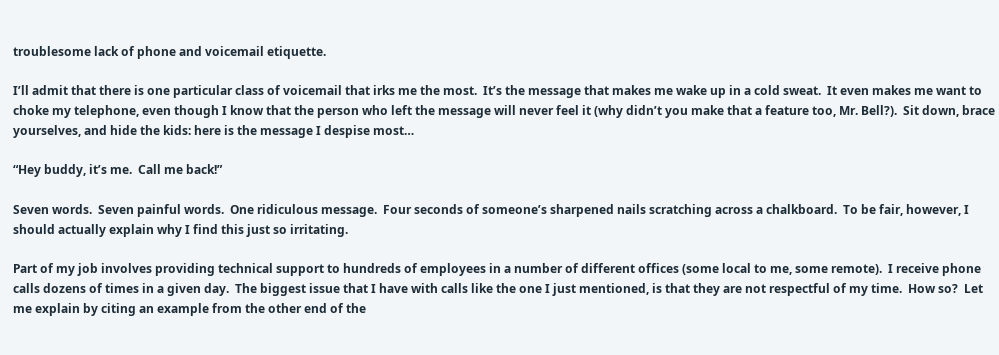troublesome lack of phone and voicemail etiquette.

I’ll admit that there is one particular class of voicemail that irks me the most.  It’s the message that makes me wake up in a cold sweat.  It even makes me want to choke my telephone, even though I know that the person who left the message will never feel it (why didn’t you make that a feature too, Mr. Bell?).  Sit down, brace yourselves, and hide the kids: here is the message I despise most…

“Hey buddy, it’s me.  Call me back!”

Seven words.  Seven painful words.  One ridiculous message.  Four seconds of someone’s sharpened nails scratching across a chalkboard.  To be fair, however, I should actually explain why I find this just so irritating.

Part of my job involves providing technical support to hundreds of employees in a number of different offices (some local to me, some remote).  I receive phone calls dozens of times in a given day.  The biggest issue that I have with calls like the one I just mentioned, is that they are not respectful of my time.  How so?  Let me explain by citing an example from the other end of the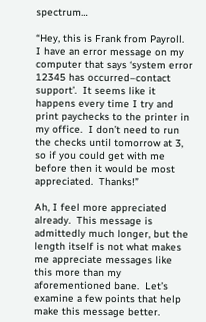spectrum…

“Hey, this is Frank from Payroll.  I have an error message on my computer that says ‘system error 12345 has occurred–contact support’.  It seems like it happens every time I try and print paychecks to the printer in my office.  I don’t need to run the checks until tomorrow at 3, so if you could get with me before then it would be most appreciated.  Thanks!”

Ah, I feel more appreciated already.  This message is admittedly much longer, but the length itself is not what makes me appreciate messages like this more than my aforementioned bane.  Let’s examine a few points that help make this message better.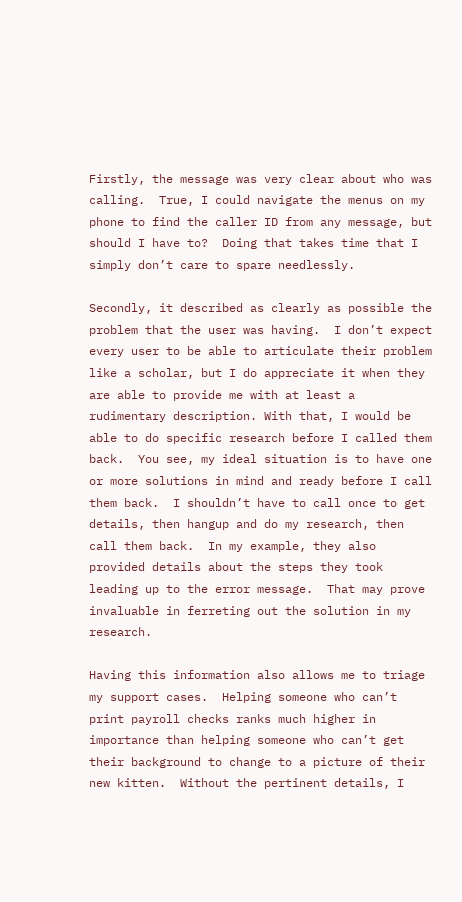Firstly, the message was very clear about who was calling.  True, I could navigate the menus on my phone to find the caller ID from any message, but should I have to?  Doing that takes time that I simply don’t care to spare needlessly.

Secondly, it described as clearly as possible the problem that the user was having.  I don’t expect every user to be able to articulate their problem like a scholar, but I do appreciate it when they are able to provide me with at least a rudimentary description. With that, I would be able to do specific research before I called them back.  You see, my ideal situation is to have one or more solutions in mind and ready before I call them back.  I shouldn’t have to call once to get details, then hangup and do my research, then call them back.  In my example, they also provided details about the steps they took leading up to the error message.  That may prove invaluable in ferreting out the solution in my research.

Having this information also allows me to triage my support cases.  Helping someone who can’t print payroll checks ranks much higher in importance than helping someone who can’t get their background to change to a picture of their new kitten.  Without the pertinent details, I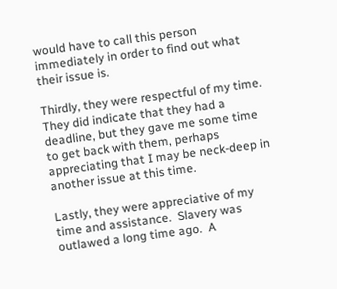would have to call this person immediately in order to find out what their issue is.

Thirdly, they were respectful of my time.  They did indicate that they had a deadline, but they gave me some time to get back with them, perhaps appreciating that I may be neck-deep in another issue at this time.

Lastly, they were appreciative of my time and assistance.  Slavery was outlawed a long time ago.  A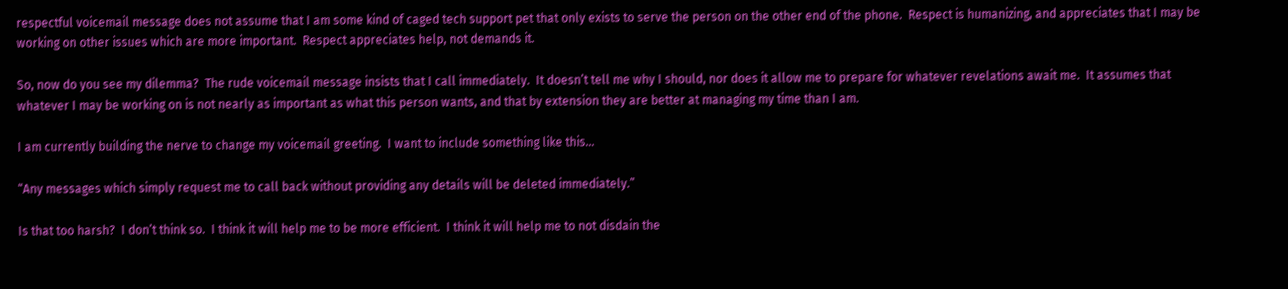respectful voicemail message does not assume that I am some kind of caged tech support pet that only exists to serve the person on the other end of the phone.  Respect is humanizing, and appreciates that I may be working on other issues which are more important.  Respect appreciates help, not demands it.

So, now do you see my dilemma?  The rude voicemail message insists that I call immediately.  It doesn’t tell me why I should, nor does it allow me to prepare for whatever revelations await me.  It assumes that whatever I may be working on is not nearly as important as what this person wants, and that by extension they are better at managing my time than I am.

I am currently building the nerve to change my voicemail greeting.  I want to include something like this…

“Any messages which simply request me to call back without providing any details will be deleted immediately.”

Is that too harsh?  I don’t think so.  I think it will help me to be more efficient.  I think it will help me to not disdain the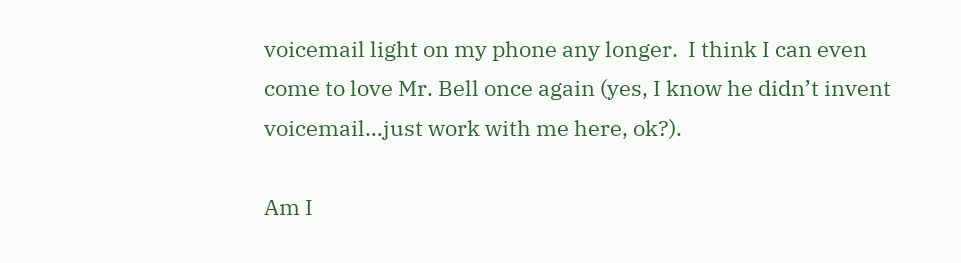voicemail light on my phone any longer.  I think I can even come to love Mr. Bell once again (yes, I know he didn’t invent voicemail…just work with me here, ok?).

Am I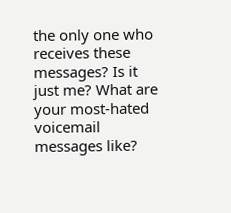the only one who receives these messages? Is it just me? What are your most-hated voicemail messages like?